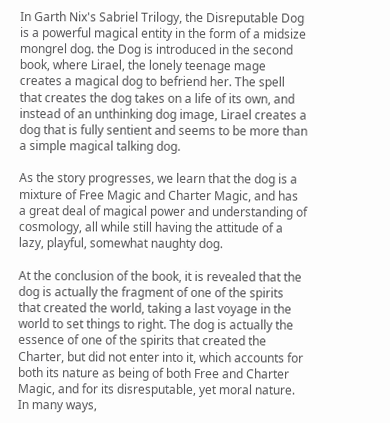In Garth Nix's Sabriel Trilogy, the Disreputable Dog is a powerful magical entity in the form of a midsize mongrel dog. the Dog is introduced in the second book, where Lirael, the lonely teenage mage creates a magical dog to befriend her. The spell that creates the dog takes on a life of its own, and instead of an unthinking dog image, Lirael creates a dog that is fully sentient and seems to be more than a simple magical talking dog.

As the story progresses, we learn that the dog is a mixture of Free Magic and Charter Magic, and has a great deal of magical power and understanding of cosmology, all while still having the attitude of a lazy, playful, somewhat naughty dog.

At the conclusion of the book, it is revealed that the dog is actually the fragment of one of the spirits that created the world, taking a last voyage in the world to set things to right. The dog is actually the essence of one of the spirits that created the Charter, but did not enter into it, which accounts for both its nature as being of both Free and Charter Magic, and for its disresputable, yet moral nature. In many ways,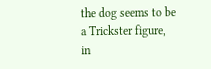the dog seems to be a Trickster figure, in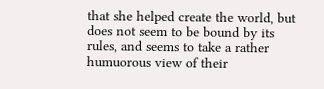that she helped create the world, but does not seem to be bound by its rules, and seems to take a rather humuorous view of their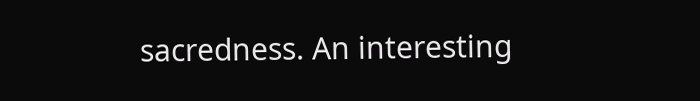sacredness. An interesting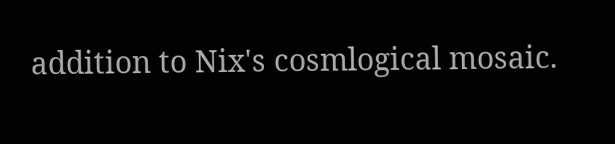addition to Nix's cosmlogical mosaic.